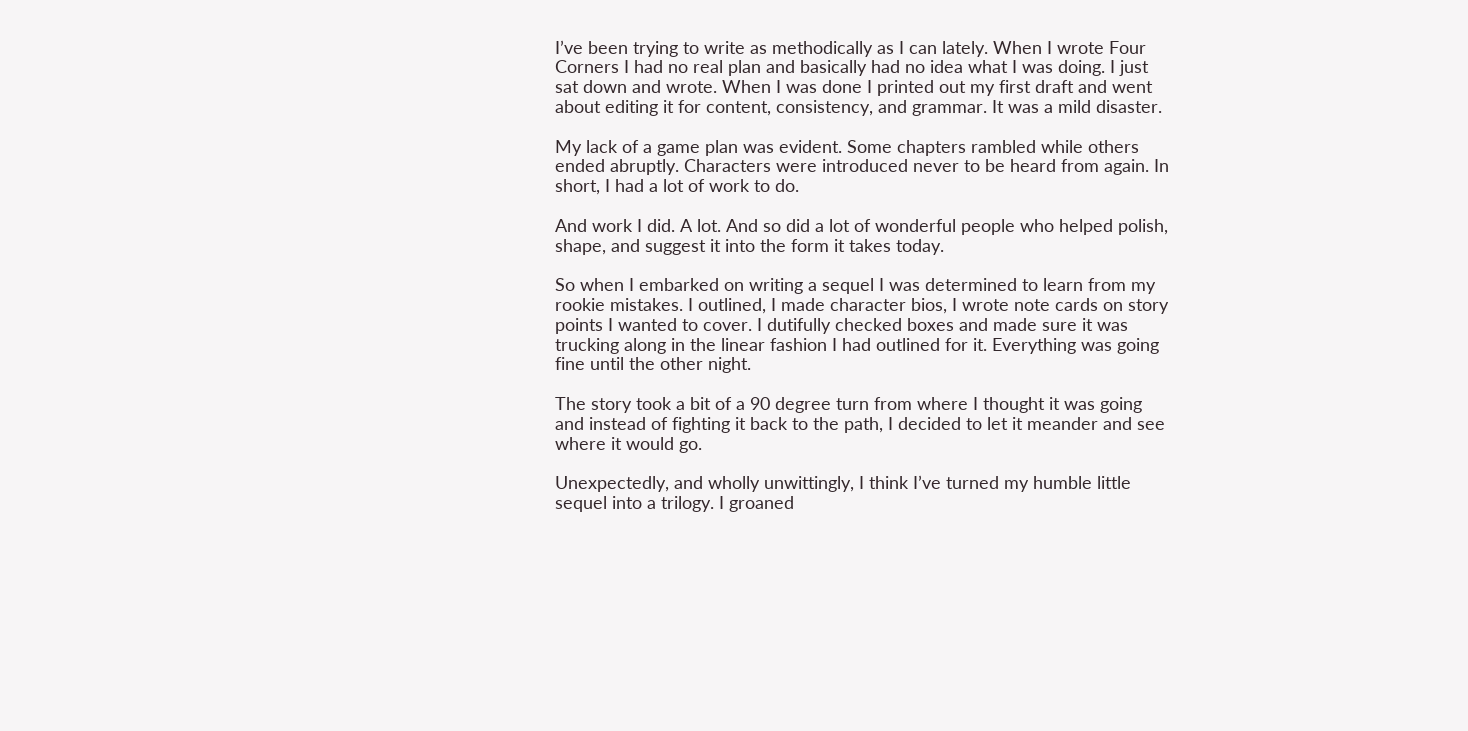I’ve been trying to write as methodically as I can lately. When I wrote Four Corners I had no real plan and basically had no idea what I was doing. I just sat down and wrote. When I was done I printed out my first draft and went about editing it for content, consistency, and grammar. It was a mild disaster.

My lack of a game plan was evident. Some chapters rambled while others ended abruptly. Characters were introduced never to be heard from again. In short, I had a lot of work to do.

And work I did. A lot. And so did a lot of wonderful people who helped polish, shape, and suggest it into the form it takes today.

So when I embarked on writing a sequel I was determined to learn from my rookie mistakes. I outlined, I made character bios, I wrote note cards on story points I wanted to cover. I dutifully checked boxes and made sure it was trucking along in the linear fashion I had outlined for it. Everything was going fine until the other night.

The story took a bit of a 90 degree turn from where I thought it was going and instead of fighting it back to the path, I decided to let it meander and see where it would go.

Unexpectedly, and wholly unwittingly, I think I’ve turned my humble little sequel into a trilogy. I groaned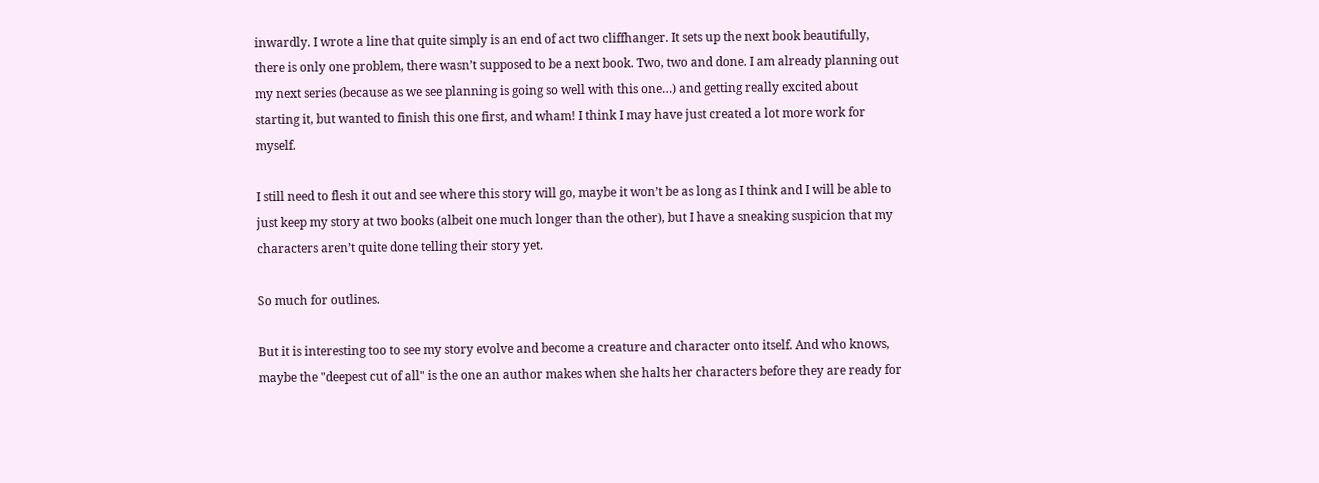inwardly. I wrote a line that quite simply is an end of act two cliffhanger. It sets up the next book beautifully, there is only one problem, there wasn’t supposed to be a next book. Two, two and done. I am already planning out my next series (because as we see planning is going so well with this one…) and getting really excited about starting it, but wanted to finish this one first, and wham! I think I may have just created a lot more work for myself.

I still need to flesh it out and see where this story will go, maybe it won’t be as long as I think and I will be able to just keep my story at two books (albeit one much longer than the other), but I have a sneaking suspicion that my characters aren’t quite done telling their story yet.

So much for outlines.

But it is interesting too to see my story evolve and become a creature and character onto itself. And who knows, maybe the "deepest cut of all" is the one an author makes when she halts her characters before they are ready for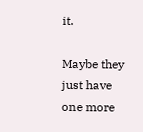it.

Maybe they just have one more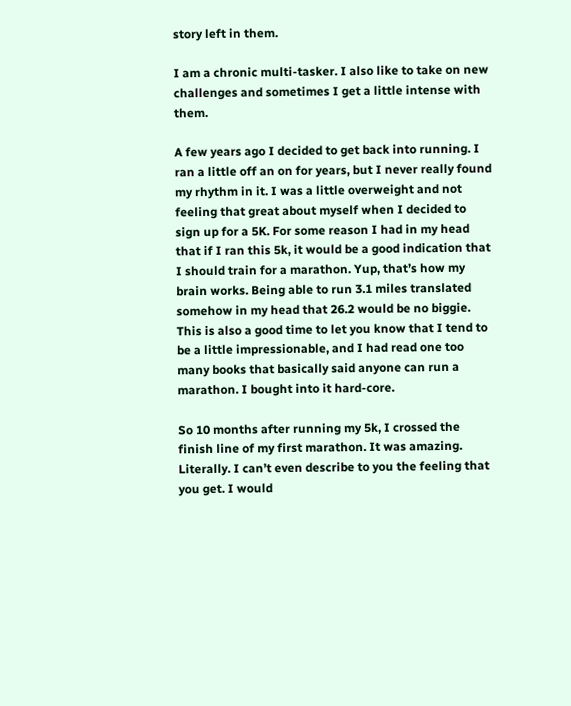story left in them.

I am a chronic multi-tasker. I also like to take on new challenges and sometimes I get a little intense with them.

A few years ago I decided to get back into running. I ran a little off an on for years, but I never really found my rhythm in it. I was a little overweight and not feeling that great about myself when I decided to sign up for a 5K. For some reason I had in my head that if I ran this 5k, it would be a good indication that I should train for a marathon. Yup, that’s how my brain works. Being able to run 3.1 miles translated somehow in my head that 26.2 would be no biggie. This is also a good time to let you know that I tend to be a little impressionable, and I had read one too many books that basically said anyone can run a marathon. I bought into it hard-core.

So 10 months after running my 5k, I crossed the finish line of my first marathon. It was amazing. Literally. I can’t even describe to you the feeling that you get. I would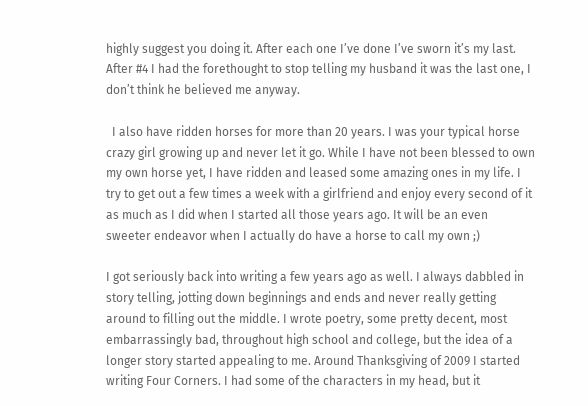highly suggest you doing it. After each one I’ve done I’ve sworn it’s my last. After #4 I had the forethought to stop telling my husband it was the last one, I don’t think he believed me anyway.

  I also have ridden horses for more than 20 years. I was your typical horse crazy girl growing up and never let it go. While I have not been blessed to own my own horse yet, I have ridden and leased some amazing ones in my life. I try to get out a few times a week with a girlfriend and enjoy every second of it as much as I did when I started all those years ago. It will be an even sweeter endeavor when I actually do have a horse to call my own ;)

I got seriously back into writing a few years ago as well. I always dabbled in story telling, jotting down beginnings and ends and never really getting around to filling out the middle. I wrote poetry, some pretty decent, most embarrassingly bad, throughout high school and college, but the idea of a longer story started appealing to me. Around Thanksgiving of 2009 I started writing Four Corners. I had some of the characters in my head, but it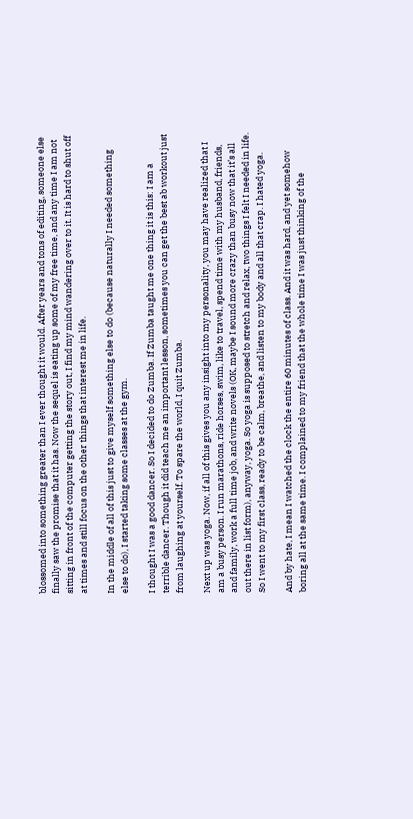blossomed into something greater than I ever thought it would. After years and tons of editing, someone else finally saw the promise that it has. Now the sequel is eating up some of my free time, and any time I am not sitting in front of the computer getting the story out, I find my mind wandering over to it. It is hard to shut off at times and still focus on the other things that interest me in life.

In the middle of all of this just to give myself something else to do (because naturally I needed something else to do), I started taking some classes at the gym.

I thought I was a good dancer. So I decided to do Zumba. If Zumba taught me one thing it is this: I am a terrible dancer. Though it did teach me an important lesson, sometimes you can get the best ab workout just from laughing at yourself. To spare the world, I quit Zumba.

Next up was yoga. Now, if all of this gives you any insight into my personality, you may have realized that I am a busy person. I run marathons, ride horses, swim, like to travel, spend time with my husband, friends, and family, work a full time job, and write novels (OK, maybe I sound more crazy than busy now that it’s all out there in list form), anyway, yoga. So yoga is supposed to stretch and relax, two things I felt I needed in life. So I went to my first class, ready to be calm, breathe, and listen to my body and all that crap. I hated yoga.

And by hate, I mean I watched the clock the entire 60 minutes of class. And it was hard, and yet somehow boring all at the same time. I complained to my friend that the whole time I was just thinking of the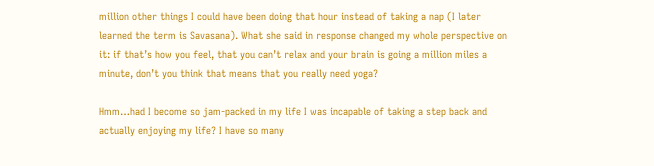million other things I could have been doing that hour instead of taking a nap (I later learned the term is Savasana). What she said in response changed my whole perspective on it: if that’s how you feel, that you can’t relax and your brain is going a million miles a minute, don’t you think that means that you really need yoga?

Hmm…had I become so jam-packed in my life I was incapable of taking a step back and actually enjoying my life? I have so many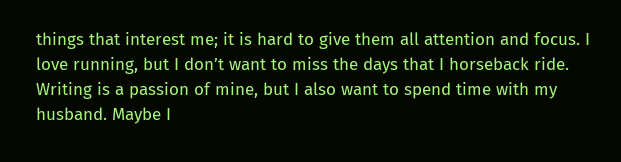things that interest me; it is hard to give them all attention and focus. I love running, but I don’t want to miss the days that I horseback ride. Writing is a passion of mine, but I also want to spend time with my husband. Maybe I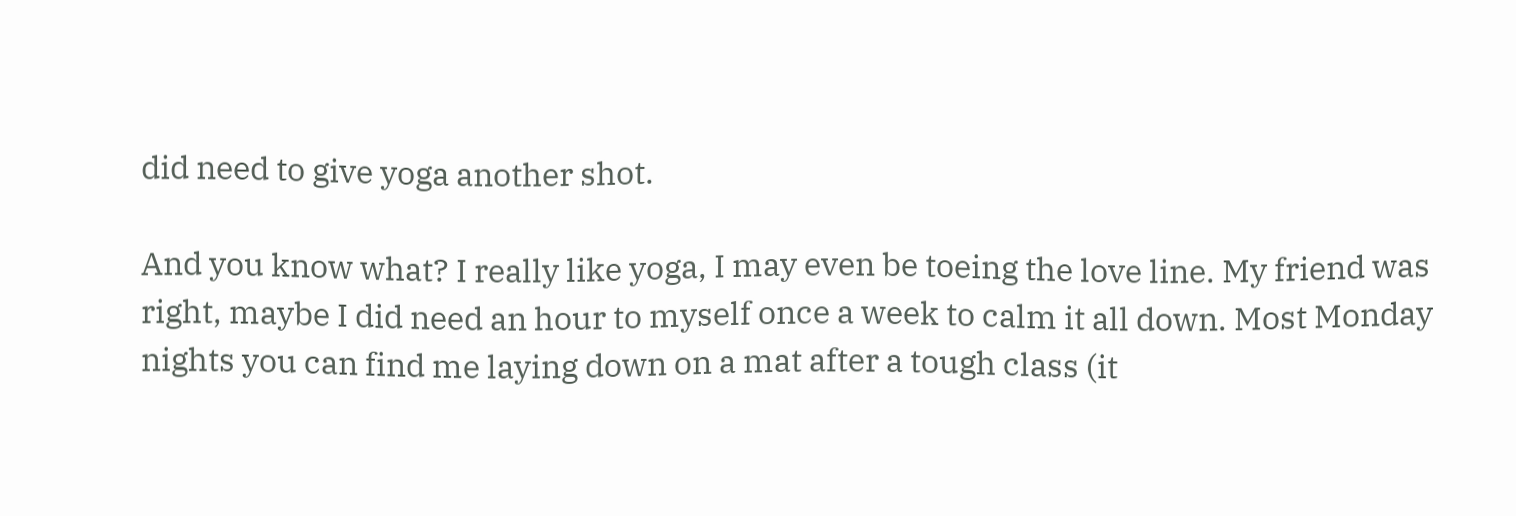did need to give yoga another shot.

And you know what? I really like yoga, I may even be toeing the love line. My friend was right, maybe I did need an hour to myself once a week to calm it all down. Most Monday nights you can find me laying down on a mat after a tough class (it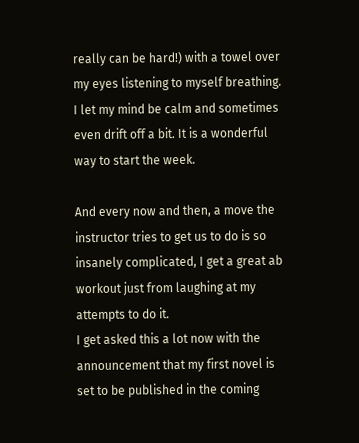really can be hard!) with a towel over my eyes listening to myself breathing. I let my mind be calm and sometimes even drift off a bit. It is a wonderful way to start the week.

And every now and then, a move the instructor tries to get us to do is so insanely complicated, I get a great ab workout just from laughing at my attempts to do it.
I get asked this a lot now with the announcement that my first novel is set to be published in the coming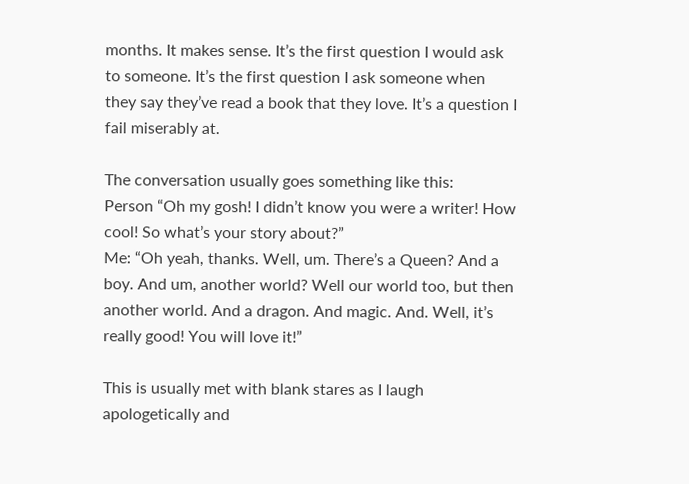months. It makes sense. It’s the first question I would ask to someone. It’s the first question I ask someone when they say they’ve read a book that they love. It’s a question I fail miserably at.

The conversation usually goes something like this:
Person “Oh my gosh! I didn’t know you were a writer! How cool! So what’s your story about?”
Me: “Oh yeah, thanks. Well, um. There’s a Queen? And a boy. And um, another world? Well our world too, but then another world. And a dragon. And magic. And. Well, it’s really good! You will love it!”

This is usually met with blank stares as I laugh apologetically and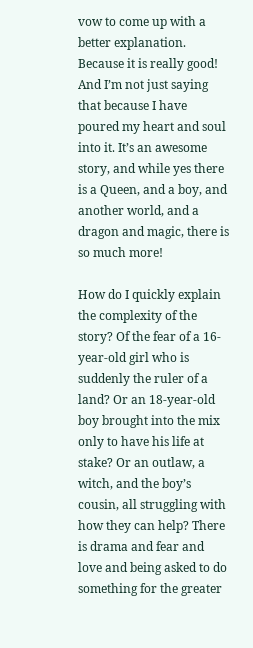vow to come up with a better explanation. Because it is really good! And I’m not just saying that because I have poured my heart and soul into it. It’s an awesome story, and while yes there is a Queen, and a boy, and another world, and a dragon and magic, there is so much more!

How do I quickly explain the complexity of the story? Of the fear of a 16-year-old girl who is suddenly the ruler of a land? Or an 18-year-old boy brought into the mix only to have his life at stake? Or an outlaw, a witch, and the boy’s cousin, all struggling with how they can help? There is drama and fear and love and being asked to do something for the greater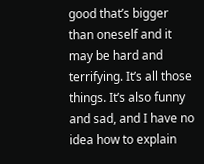good that’s bigger than oneself and it may be hard and terrifying. It’s all those things. It’s also funny and sad, and I have no idea how to explain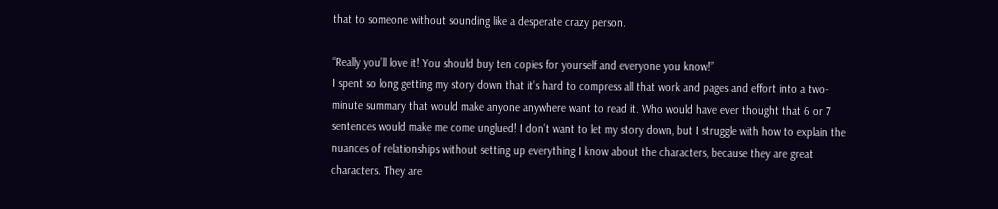that to someone without sounding like a desperate crazy person.

“Really you’ll love it! You should buy ten copies for yourself and everyone you know!”
I spent so long getting my story down that it’s hard to compress all that work and pages and effort into a two-minute summary that would make anyone anywhere want to read it. Who would have ever thought that 6 or 7 sentences would make me come unglued! I don’t want to let my story down, but I struggle with how to explain the nuances of relationships without setting up everything I know about the characters, because they are great characters. They are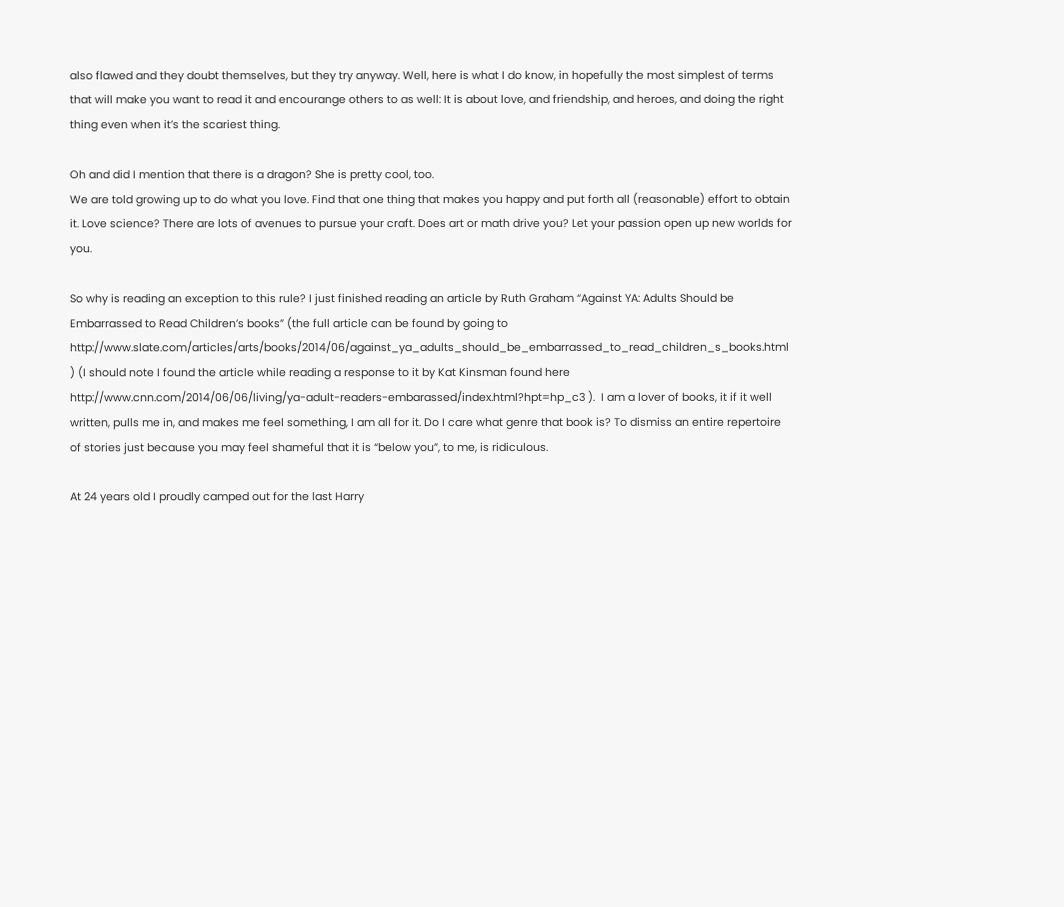also flawed and they doubt themselves, but they try anyway. Well, here is what I do know, in hopefully the most simplest of terms that will make you want to read it and encourange others to as well: It is about love, and friendship, and heroes, and doing the right thing even when it’s the scariest thing.

Oh and did I mention that there is a dragon? She is pretty cool, too.
We are told growing up to do what you love. Find that one thing that makes you happy and put forth all (reasonable) effort to obtain it. Love science? There are lots of avenues to pursue your craft. Does art or math drive you? Let your passion open up new worlds for you.

So why is reading an exception to this rule? I just finished reading an article by Ruth Graham “Against YA: Adults Should be Embarrassed to Read Children’s books” (the full article can be found by going to http://www.slate.com/articles/arts/books/2014/06/against_ya_adults_should_be_embarrassed_to_read_children_s_books.html ) (I should note I found the article while reading a response to it by Kat Kinsman found here http://www.cnn.com/2014/06/06/living/ya-adult-readers-embarassed/index.html?hpt=hp_c3 ).  I am a lover of books, it if it well written, pulls me in, and makes me feel something, I am all for it. Do I care what genre that book is? To dismiss an entire repertoire of stories just because you may feel shameful that it is “below you”, to me, is ridiculous.

At 24 years old I proudly camped out for the last Harry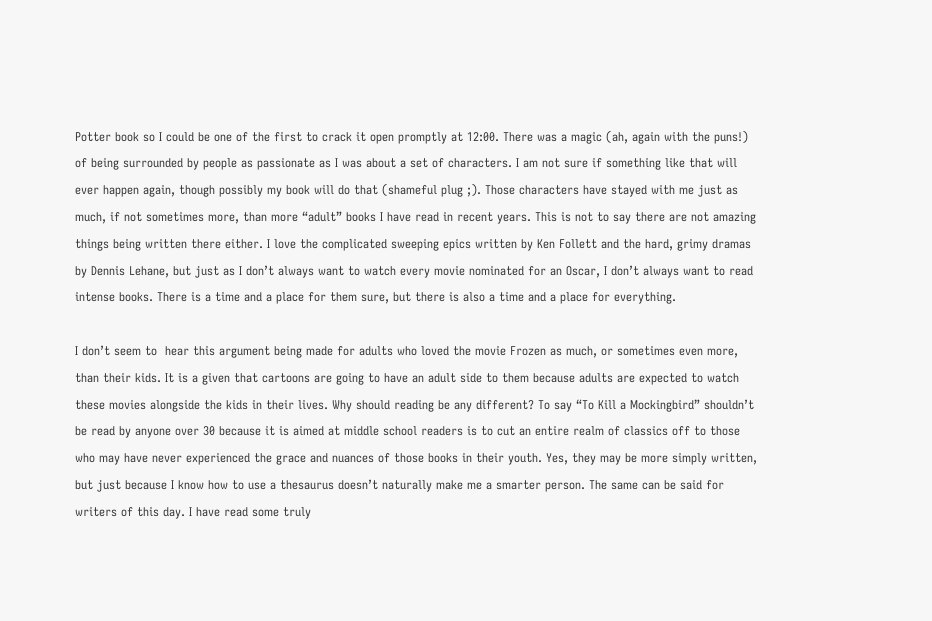Potter book so I could be one of the first to crack it open promptly at 12:00. There was a magic (ah, again with the puns!) of being surrounded by people as passionate as I was about a set of characters. I am not sure if something like that will ever happen again, though possibly my book will do that (shameful plug ;). Those characters have stayed with me just as much, if not sometimes more, than more “adult” books I have read in recent years. This is not to say there are not amazing things being written there either. I love the complicated sweeping epics written by Ken Follett and the hard, grimy dramas by Dennis Lehane, but just as I don’t always want to watch every movie nominated for an Oscar, I don’t always want to read intense books. There is a time and a place for them sure, but there is also a time and a place for everything.

I don’t seem to  hear this argument being made for adults who loved the movie Frozen as much, or sometimes even more, than their kids. It is a given that cartoons are going to have an adult side to them because adults are expected to watch these movies alongside the kids in their lives. Why should reading be any different? To say “To Kill a Mockingbird” shouldn’t be read by anyone over 30 because it is aimed at middle school readers is to cut an entire realm of classics off to those who may have never experienced the grace and nuances of those books in their youth. Yes, they may be more simply written, but just because I know how to use a thesaurus doesn’t naturally make me a smarter person. The same can be said for writers of this day. I have read some truly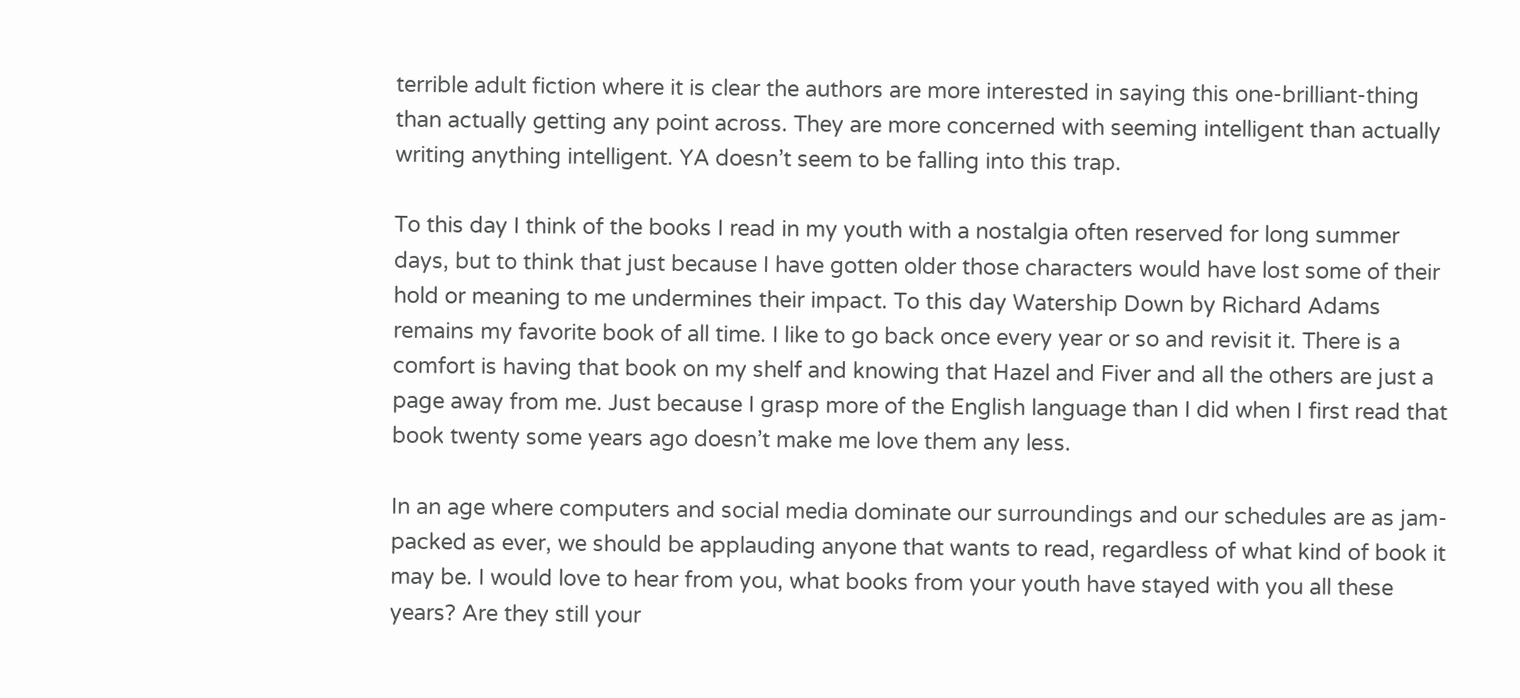terrible adult fiction where it is clear the authors are more interested in saying this one-brilliant-thing than actually getting any point across. They are more concerned with seeming intelligent than actually writing anything intelligent. YA doesn’t seem to be falling into this trap.

To this day I think of the books I read in my youth with a nostalgia often reserved for long summer days, but to think that just because I have gotten older those characters would have lost some of their hold or meaning to me undermines their impact. To this day Watership Down by Richard Adams remains my favorite book of all time. I like to go back once every year or so and revisit it. There is a comfort is having that book on my shelf and knowing that Hazel and Fiver and all the others are just a page away from me. Just because I grasp more of the English language than I did when I first read that book twenty some years ago doesn’t make me love them any less.

In an age where computers and social media dominate our surroundings and our schedules are as jam-packed as ever, we should be applauding anyone that wants to read, regardless of what kind of book it may be. I would love to hear from you, what books from your youth have stayed with you all these years? Are they still your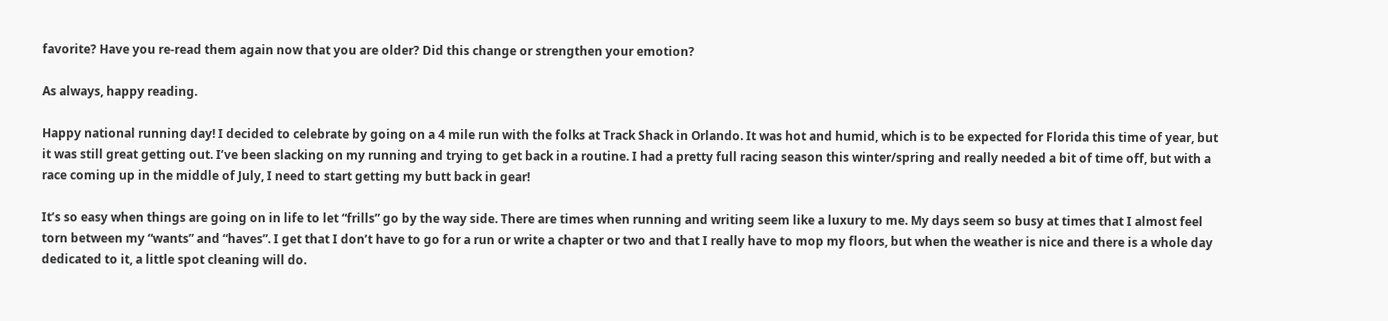favorite? Have you re-read them again now that you are older? Did this change or strengthen your emotion?

As always, happy reading.

Happy national running day! I decided to celebrate by going on a 4 mile run with the folks at Track Shack in Orlando. It was hot and humid, which is to be expected for Florida this time of year, but it was still great getting out. I’ve been slacking on my running and trying to get back in a routine. I had a pretty full racing season this winter/spring and really needed a bit of time off, but with a race coming up in the middle of July, I need to start getting my butt back in gear!

It’s so easy when things are going on in life to let “frills” go by the way side. There are times when running and writing seem like a luxury to me. My days seem so busy at times that I almost feel torn between my “wants” and “haves”. I get that I don’t have to go for a run or write a chapter or two and that I really have to mop my floors, but when the weather is nice and there is a whole day dedicated to it, a little spot cleaning will do.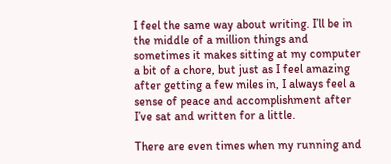I feel the same way about writing. I’ll be in the middle of a million things and sometimes it makes sitting at my computer a bit of a chore, but just as I feel amazing after getting a few miles in, I always feel a sense of peace and accomplishment after I’ve sat and written for a little.

There are even times when my running and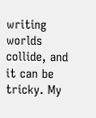writing worlds collide, and it can be tricky. My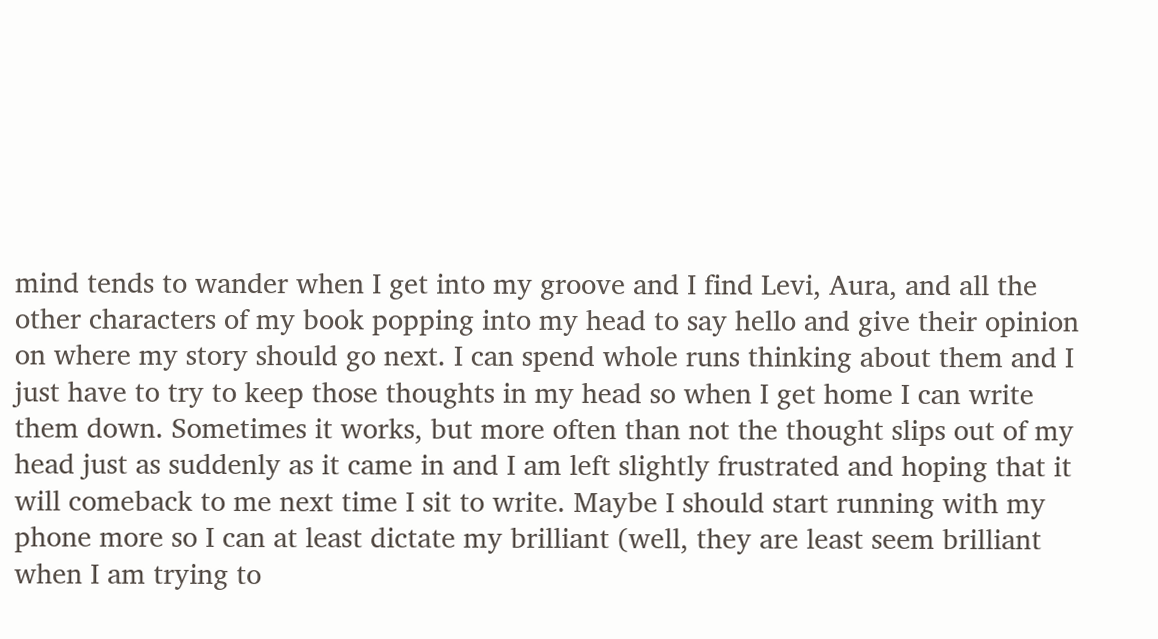mind tends to wander when I get into my groove and I find Levi, Aura, and all the other characters of my book popping into my head to say hello and give their opinion on where my story should go next. I can spend whole runs thinking about them and I just have to try to keep those thoughts in my head so when I get home I can write them down. Sometimes it works, but more often than not the thought slips out of my head just as suddenly as it came in and I am left slightly frustrated and hoping that it will comeback to me next time I sit to write. Maybe I should start running with my phone more so I can at least dictate my brilliant (well, they are least seem brilliant when I am trying to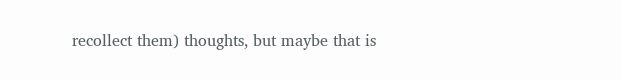recollect them) thoughts, but maybe that is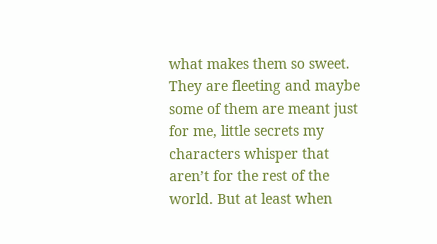what makes them so sweet. They are fleeting and maybe some of them are meant just for me, little secrets my characters whisper that aren’t for the rest of the world. But at least when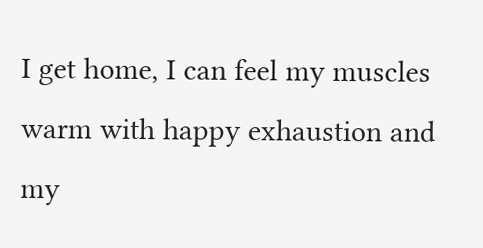I get home, I can feel my muscles warm with happy exhaustion and my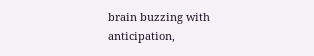brain buzzing with anticipation,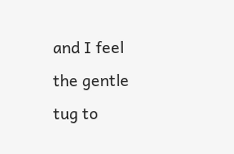and I feel the gentle tug to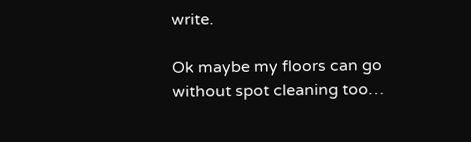write.

Ok maybe my floors can go without spot cleaning too…